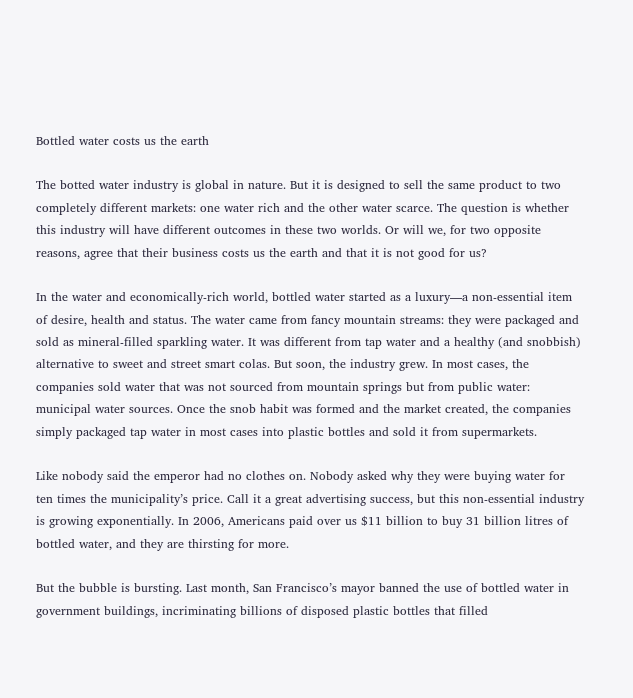Bottled water costs us the earth

The botted water industry is global in nature. But it is designed to sell the same product to two completely different markets: one water rich and the other water scarce. The question is whether this industry will have different outcomes in these two worlds. Or will we, for two opposite reasons, agree that their business costs us the earth and that it is not good for us?

In the water and economically-rich world, bottled water started as a luxury—a non-essential item of desire, health and status. The water came from fancy mountain streams: they were packaged and sold as mineral-filled sparkling water. It was different from tap water and a healthy (and snobbish) alternative to sweet and street smart colas. But soon, the industry grew. In most cases, the companies sold water that was not sourced from mountain springs but from public water: municipal water sources. Once the snob habit was formed and the market created, the companies simply packaged tap water in most cases into plastic bottles and sold it from supermarkets.

Like nobody said the emperor had no clothes on. Nobody asked why they were buying water for ten times the municipality’s price. Call it a great advertising success, but this non-essential industry is growing exponentially. In 2006, Americans paid over us $11 billion to buy 31 billion litres of bottled water, and they are thirsting for more.

But the bubble is bursting. Last month, San Francisco’s mayor banned the use of bottled water in government buildings, incriminating billions of disposed plastic bottles that filled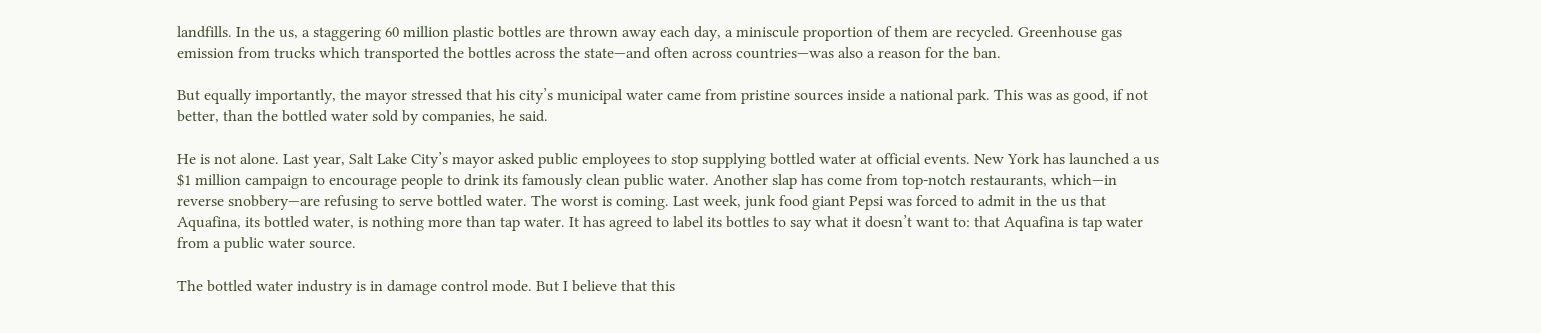landfills. In the us, a staggering 60 million plastic bottles are thrown away each day, a miniscule proportion of them are recycled. Greenhouse gas emission from trucks which transported the bottles across the state—and often across countries—was also a reason for the ban.

But equally importantly, the mayor stressed that his city’s municipal water came from pristine sources inside a national park. This was as good, if not better, than the bottled water sold by companies, he said.

He is not alone. Last year, Salt Lake City’s mayor asked public employees to stop supplying bottled water at official events. New York has launched a us $1 million campaign to encourage people to drink its famously clean public water. Another slap has come from top-notch restaurants, which—in reverse snobbery—are refusing to serve bottled water. The worst is coming. Last week, junk food giant Pepsi was forced to admit in the us that Aquafina, its bottled water, is nothing more than tap water. It has agreed to label its bottles to say what it doesn’t want to: that Aquafina is tap water from a public water source.

The bottled water industry is in damage control mode. But I believe that this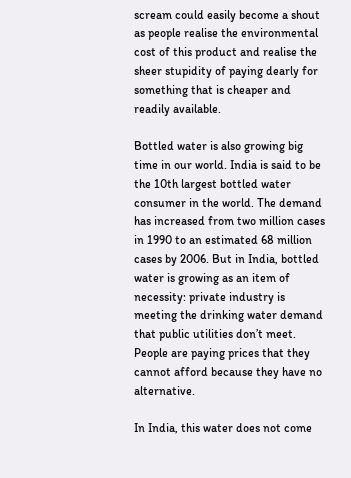scream could easily become a shout as people realise the environmental cost of this product and realise the sheer stupidity of paying dearly for something that is cheaper and readily available.

Bottled water is also growing big time in our world. India is said to be the 10th largest bottled water consumer in the world. The demand has increased from two million cases in 1990 to an estimated 68 million cases by 2006. But in India, bottled water is growing as an item of necessity: private industry is meeting the drinking water demand that public utilities don’t meet. People are paying prices that they cannot afford because they have no alternative.

In India, this water does not come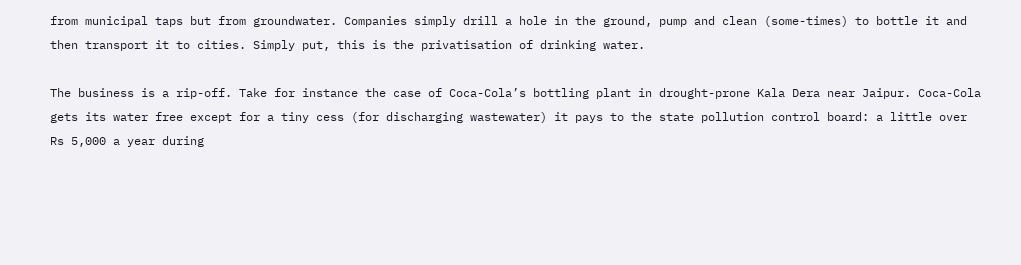from municipal taps but from groundwater. Companies simply drill a hole in the ground, pump and clean (some-times) to bottle it and then transport it to cities. Simply put, this is the privatisation of drinking water.

The business is a rip-off. Take for instance the case of Coca-Cola’s bottling plant in drought-prone Kala Dera near Jaipur. Coca-Cola gets its water free except for a tiny cess (for discharging wastewater) it pays to the state pollution control board: a little over Rs 5,000 a year during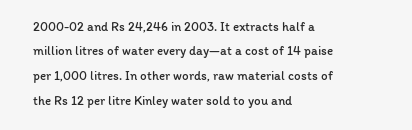2000-02 and Rs 24,246 in 2003. It extracts half a million litres of water every day—at a cost of 14 paise per 1,000 litres. In other words, raw material costs of the Rs 12 per litre Kinley water sold to you and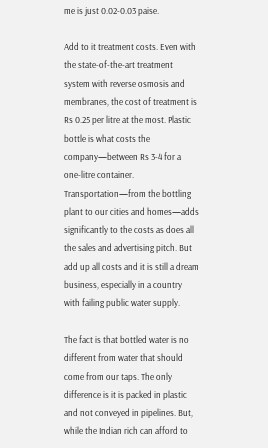me is just 0.02-0.03 paise.

Add to it treatment costs. Even with the state-of-the-art treatment system with reverse osmosis and membranes, the cost of treatment is Rs 0.25 per litre at the most. Plastic bottle is what costs the company—between Rs 3-4 for a one-litre container. Transportation—from the bottling plant to our cities and homes—adds significantly to the costs as does all the sales and advertising pitch. But add up all costs and it is still a dream business, especially in a country with failing public water supply.

The fact is that bottled water is no different from water that should come from our taps. The only difference is it is packed in plastic and not conveyed in pipelines. But, while the Indian rich can afford to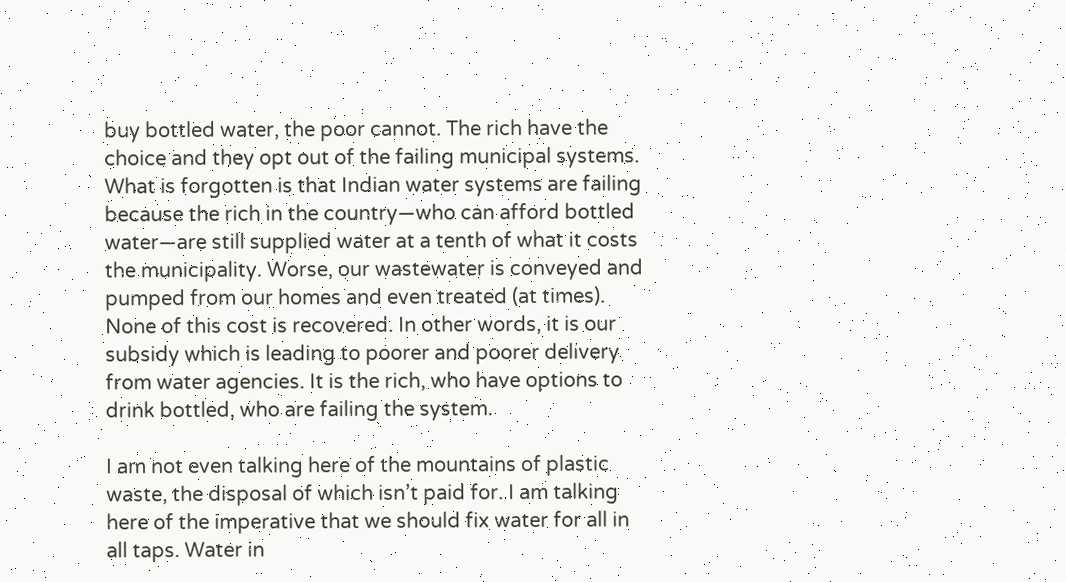buy bottled water, the poor cannot. The rich have the choice and they opt out of the failing municipal systems. What is forgotten is that Indian water systems are failing because the rich in the country—who can afford bottled water—are still supplied water at a tenth of what it costs the municipality. Worse, our wastewater is conveyed and pumped from our homes and even treated (at times). None of this cost is recovered. In other words, it is our subsidy which is leading to poorer and poorer delivery from water agencies. It is the rich, who have options to drink bottled, who are failing the system.

I am not even talking here of the mountains of plastic waste, the disposal of which isn’t paid for. I am talking here of the imperative that we should fix water for all in all taps. Water in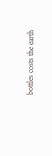bottles costs the earth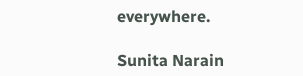everywhere.

Sunita Narain